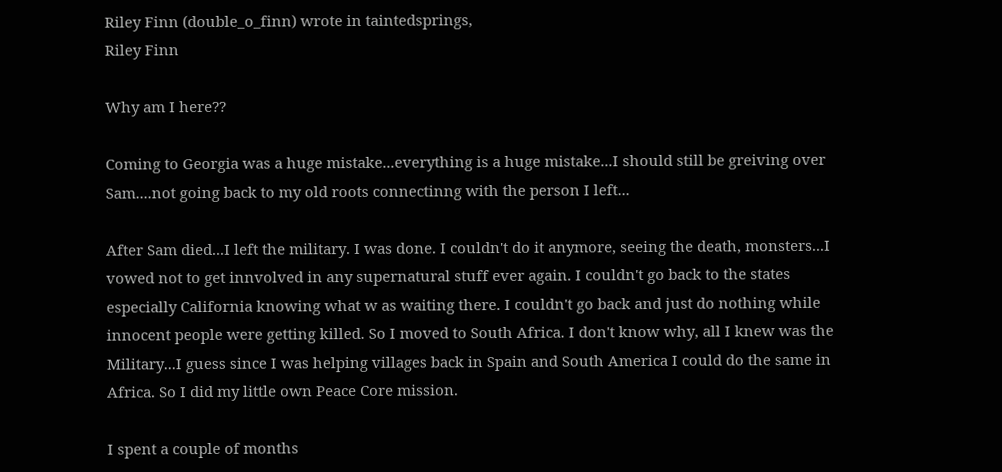Riley Finn (double_o_finn) wrote in taintedsprings,
Riley Finn

Why am I here??

Coming to Georgia was a huge mistake...everything is a huge mistake...I should still be greiving over Sam....not going back to my old roots connectinng with the person I left...

After Sam died...I left the military. I was done. I couldn't do it anymore, seeing the death, monsters...I vowed not to get innvolved in any supernatural stuff ever again. I couldn't go back to the states especially California knowing what w as waiting there. I couldn't go back and just do nothing while innocent people were getting killed. So I moved to South Africa. I don't know why, all I knew was the Military...I guess since I was helping villages back in Spain and South America I could do the same in Africa. So I did my little own Peace Core mission.

I spent a couple of months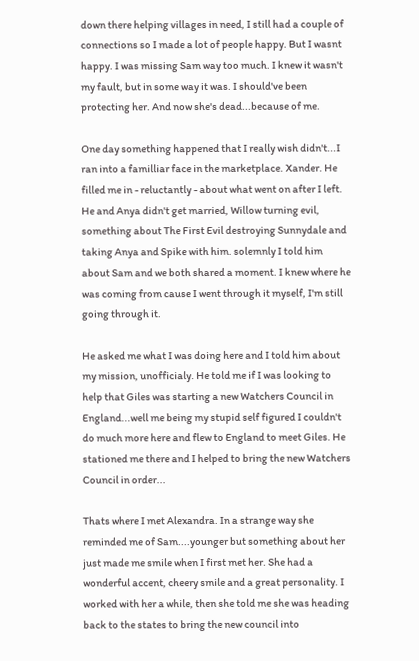down there helping villages in need, I still had a couple of connections so I made a lot of people happy. But I wasnt happy. I was missing Sam way too much. I knew it wasn't my fault, but in some way it was. I should've been protecting her. And now she's dead...because of me.

One day something happened that I really wish didn't...I ran into a familliar face in the marketplace. Xander. He filled me in - reluctantly - about what went on after I left. He and Anya didn't get married, Willow turning evil, something about The First Evil destroying Sunnydale and taking Anya and Spike with him. solemnly I told him about Sam and we both shared a moment. I knew where he was coming from cause I went through it myself, I'm still going through it.

He asked me what I was doing here and I told him about my mission, unofficialy. He told me if I was looking to help that Giles was starting a new Watchers Council in England...well me being my stupid self figured I couldn't do much more here and flew to England to meet Giles. He stationed me there and I helped to bring the new Watchers Council in order...

Thats where I met Alexandra. In a strange way she reminded me of Sam....younger but something about her just made me smile when I first met her. She had a wonderful accent, cheery smile and a great personality. I worked with her a while, then she told me she was heading back to the states to bring the new council into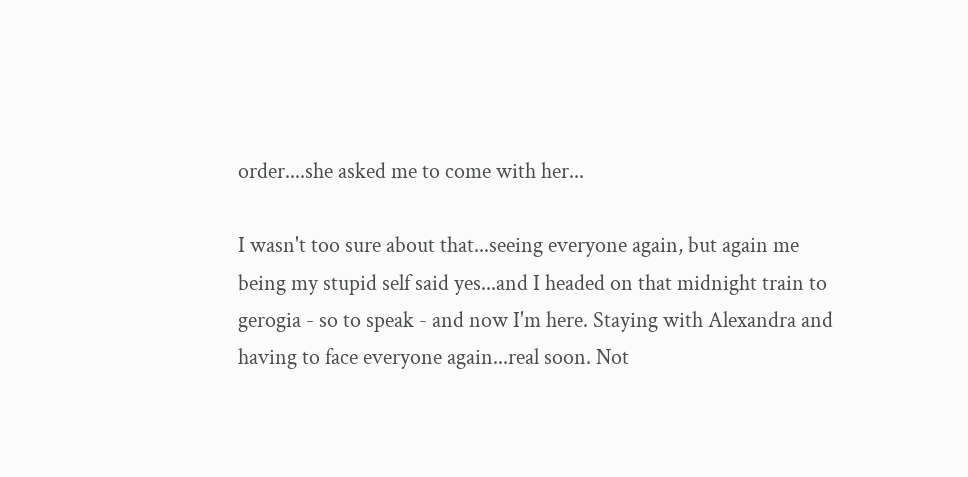order....she asked me to come with her...

I wasn't too sure about that...seeing everyone again, but again me being my stupid self said yes...and I headed on that midnight train to gerogia - so to speak - and now I'm here. Staying with Alexandra and having to face everyone again...real soon. Not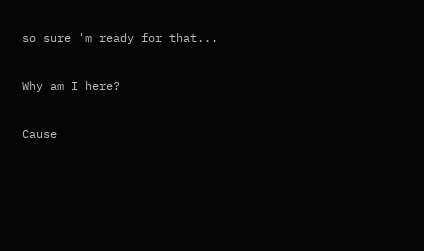so sure 'm ready for that...

Why am I here?

Cause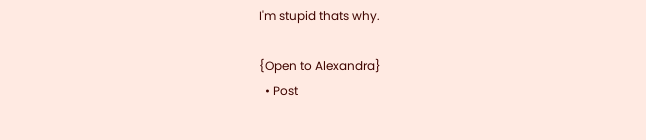I'm stupid thats why.

{Open to Alexandra}
  • Post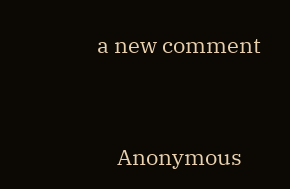a new comment


    Anonymous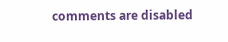comments are disabled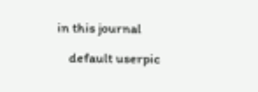in this journal

    default userpic